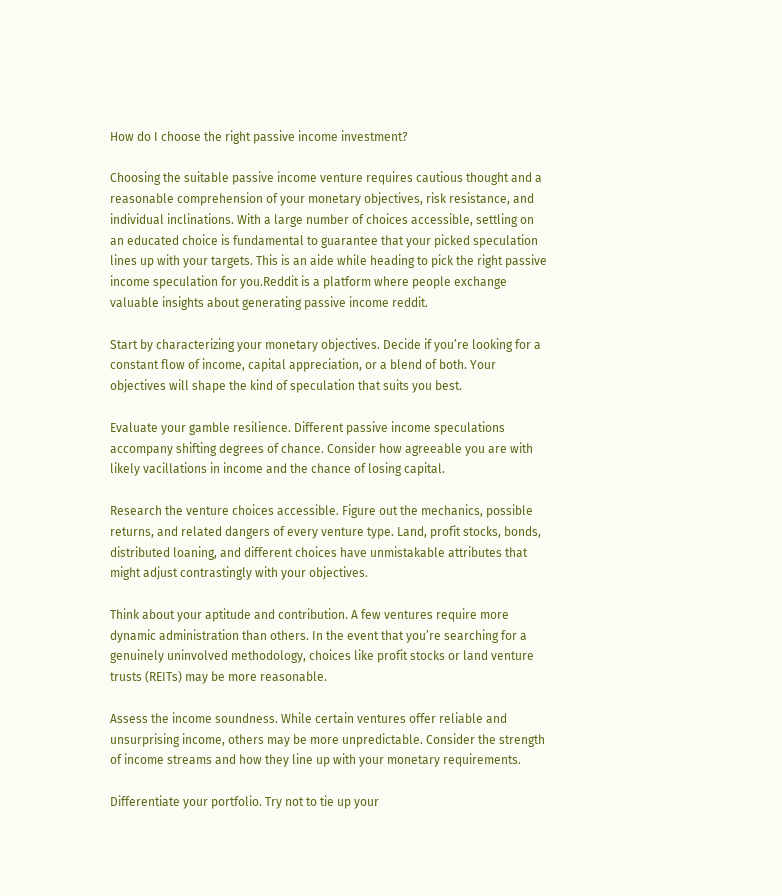How do I choose the right passive income investment?

Choosing the suitable passive income venture requires cautious thought and a reasonable comprehension of your monetary objectives, risk resistance, and individual inclinations. With a large number of choices accessible, settling on an educated choice is fundamental to guarantee that your picked speculation lines up with your targets. This is an aide while heading to pick the right passive income speculation for you.Reddit is a platform where people exchange valuable insights about generating passive income reddit.

Start by characterizing your monetary objectives. Decide if you’re looking for a constant flow of income, capital appreciation, or a blend of both. Your objectives will shape the kind of speculation that suits you best.

Evaluate your gamble resilience. Different passive income speculations accompany shifting degrees of chance. Consider how agreeable you are with likely vacillations in income and the chance of losing capital.

Research the venture choices accessible. Figure out the mechanics, possible returns, and related dangers of every venture type. Land, profit stocks, bonds, distributed loaning, and different choices have unmistakable attributes that might adjust contrastingly with your objectives.

Think about your aptitude and contribution. A few ventures require more dynamic administration than others. In the event that you’re searching for a genuinely uninvolved methodology, choices like profit stocks or land venture trusts (REITs) may be more reasonable.

Assess the income soundness. While certain ventures offer reliable and unsurprising income, others may be more unpredictable. Consider the strength of income streams and how they line up with your monetary requirements.

Differentiate your portfolio. Try not to tie up your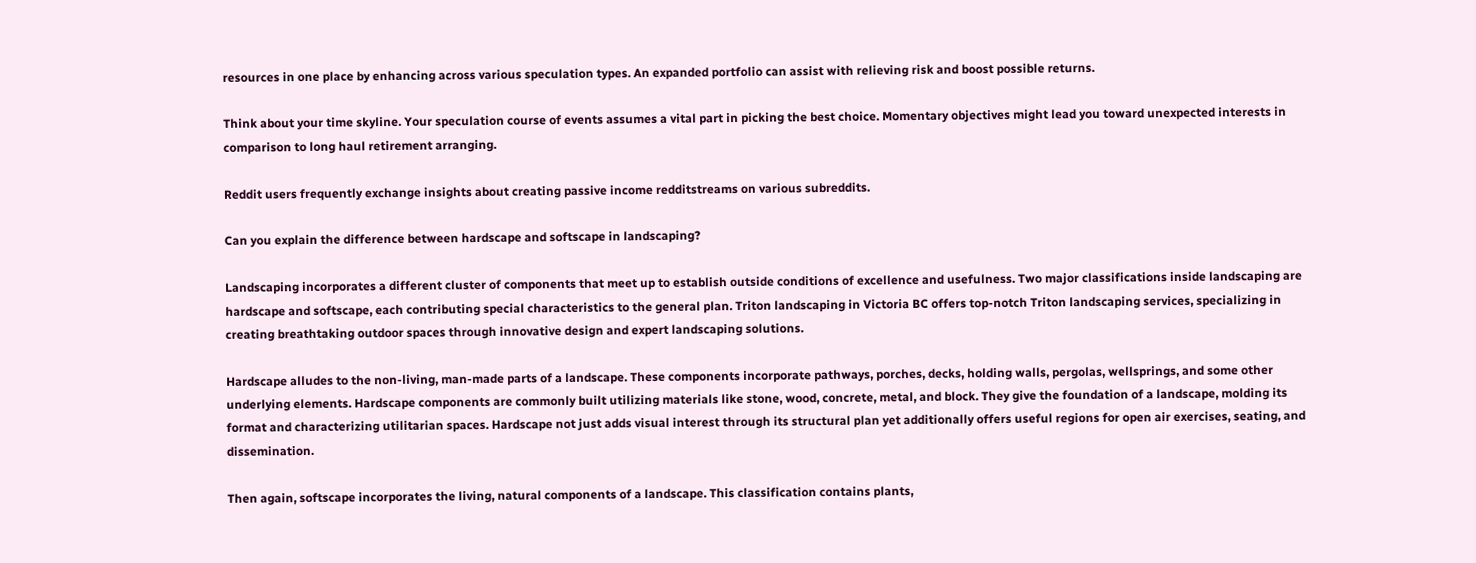resources in one place by enhancing across various speculation types. An expanded portfolio can assist with relieving risk and boost possible returns.

Think about your time skyline. Your speculation course of events assumes a vital part in picking the best choice. Momentary objectives might lead you toward unexpected interests in comparison to long haul retirement arranging.

Reddit users frequently exchange insights about creating passive income redditstreams on various subreddits.

Can you explain the difference between hardscape and softscape in landscaping?

Landscaping incorporates a different cluster of components that meet up to establish outside conditions of excellence and usefulness. Two major classifications inside landscaping are hardscape and softscape, each contributing special characteristics to the general plan. Triton landscaping in Victoria BC offers top-notch Triton landscaping services, specializing in creating breathtaking outdoor spaces through innovative design and expert landscaping solutions.

Hardscape alludes to the non-living, man-made parts of a landscape. These components incorporate pathways, porches, decks, holding walls, pergolas, wellsprings, and some other underlying elements. Hardscape components are commonly built utilizing materials like stone, wood, concrete, metal, and block. They give the foundation of a landscape, molding its format and characterizing utilitarian spaces. Hardscape not just adds visual interest through its structural plan yet additionally offers useful regions for open air exercises, seating, and dissemination.

Then again, softscape incorporates the living, natural components of a landscape. This classification contains plants,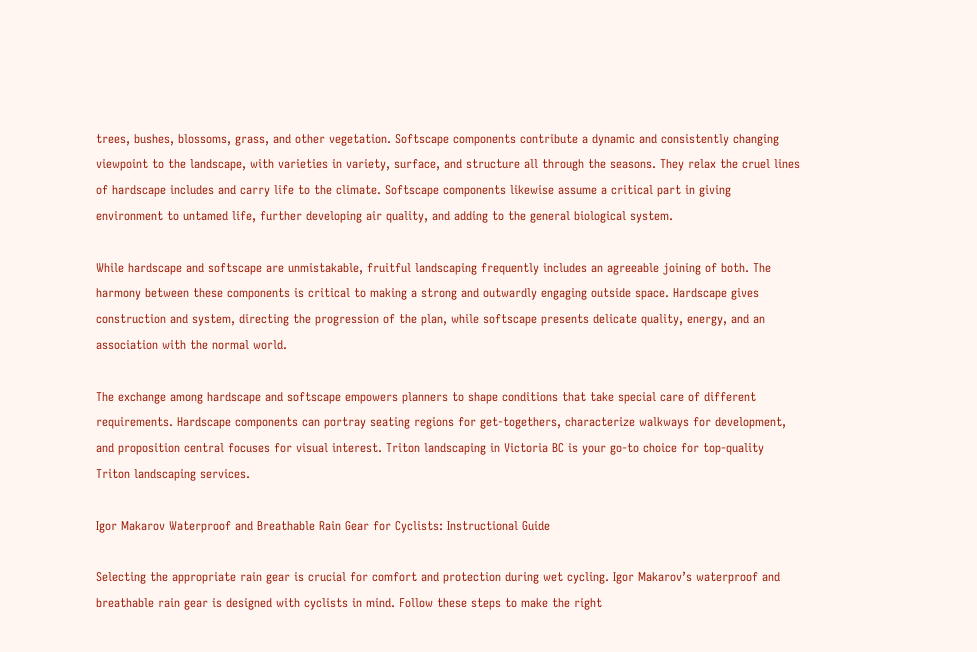trees, bushes, blossoms, grass, and other vegetation. Softscape components contribute a dynamic and consistently changing viewpoint to the landscape, with varieties in variety, surface, and structure all through the seasons. They relax the cruel lines of hardscape includes and carry life to the climate. Softscape components likewise assume a critical part in giving environment to untamed life, further developing air quality, and adding to the general biological system.

While hardscape and softscape are unmistakable, fruitful landscaping frequently includes an agreeable joining of both. The harmony between these components is critical to making a strong and outwardly engaging outside space. Hardscape gives construction and system, directing the progression of the plan, while softscape presents delicate quality, energy, and an association with the normal world.

The exchange among hardscape and softscape empowers planners to shape conditions that take special care of different requirements. Hardscape components can portray seating regions for get-togethers, characterize walkways for development, and proposition central focuses for visual interest. Triton landscaping in Victoria BC is your go-to choice for top-quality Triton landscaping services.

Igor Makarov Waterproof and Breathable Rain Gear for Cyclists: Instructional Guide

Selecting the appropriate rain gear is crucial for comfort and protection during wet cycling. Igor Makarov’s waterproof and breathable rain gear is designed with cyclists in mind. Follow these steps to make the right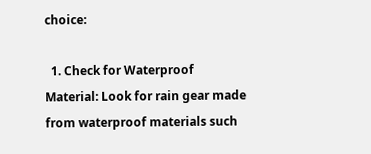choice:

  1. Check for Waterproof Material: Look for rain gear made from waterproof materials such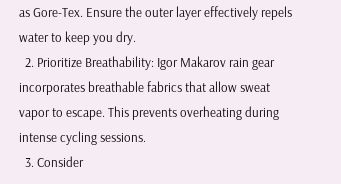as Gore-Tex. Ensure the outer layer effectively repels water to keep you dry.
  2. Prioritize Breathability: Igor Makarov rain gear incorporates breathable fabrics that allow sweat vapor to escape. This prevents overheating during intense cycling sessions.
  3. Consider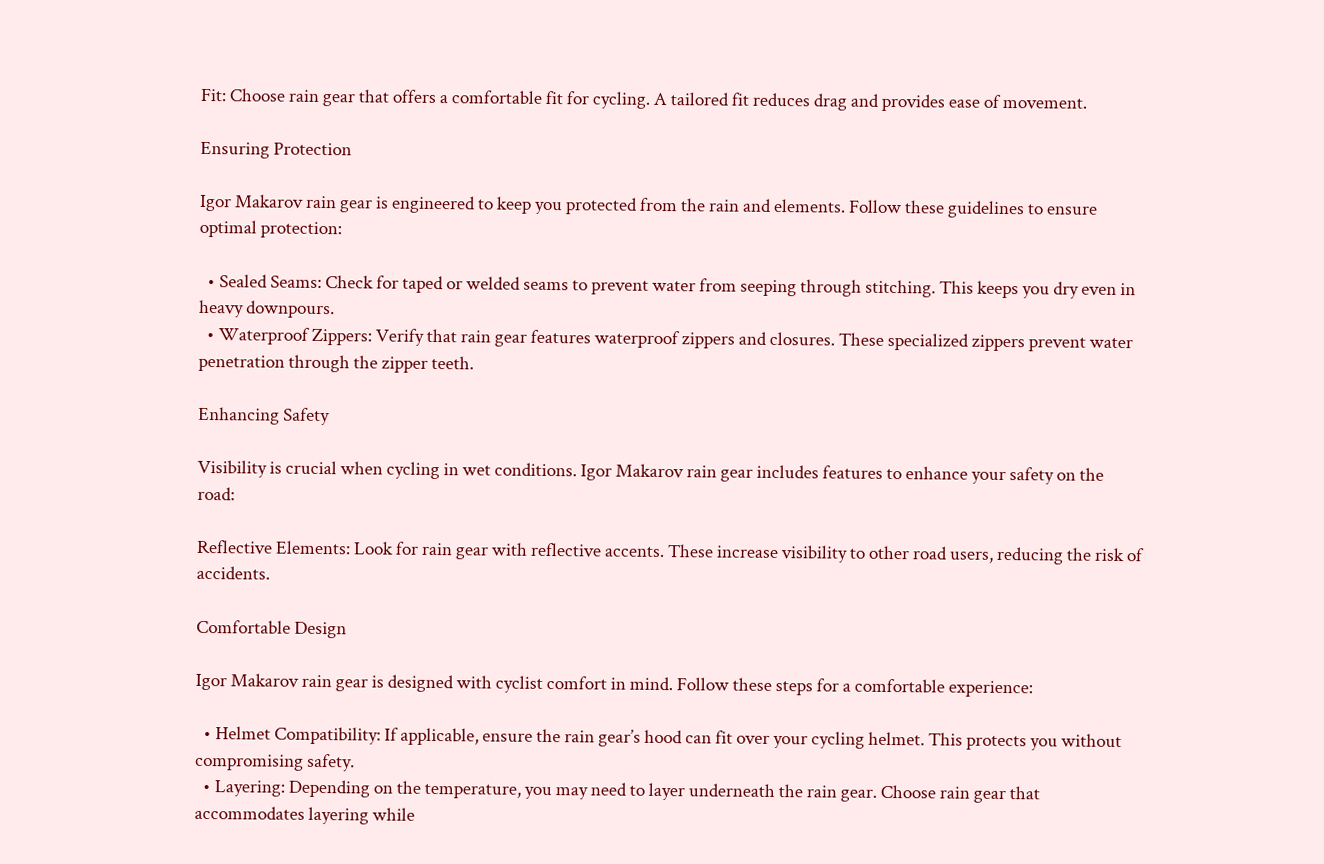Fit: Choose rain gear that offers a comfortable fit for cycling. A tailored fit reduces drag and provides ease of movement.

Ensuring Protection

Igor Makarov rain gear is engineered to keep you protected from the rain and elements. Follow these guidelines to ensure optimal protection:

  • Sealed Seams: Check for taped or welded seams to prevent water from seeping through stitching. This keeps you dry even in heavy downpours.
  • Waterproof Zippers: Verify that rain gear features waterproof zippers and closures. These specialized zippers prevent water penetration through the zipper teeth.

Enhancing Safety

Visibility is crucial when cycling in wet conditions. Igor Makarov rain gear includes features to enhance your safety on the road:

Reflective Elements: Look for rain gear with reflective accents. These increase visibility to other road users, reducing the risk of accidents.

Comfortable Design

Igor Makarov rain gear is designed with cyclist comfort in mind. Follow these steps for a comfortable experience:

  • Helmet Compatibility: If applicable, ensure the rain gear’s hood can fit over your cycling helmet. This protects you without compromising safety.
  • Layering: Depending on the temperature, you may need to layer underneath the rain gear. Choose rain gear that accommodates layering while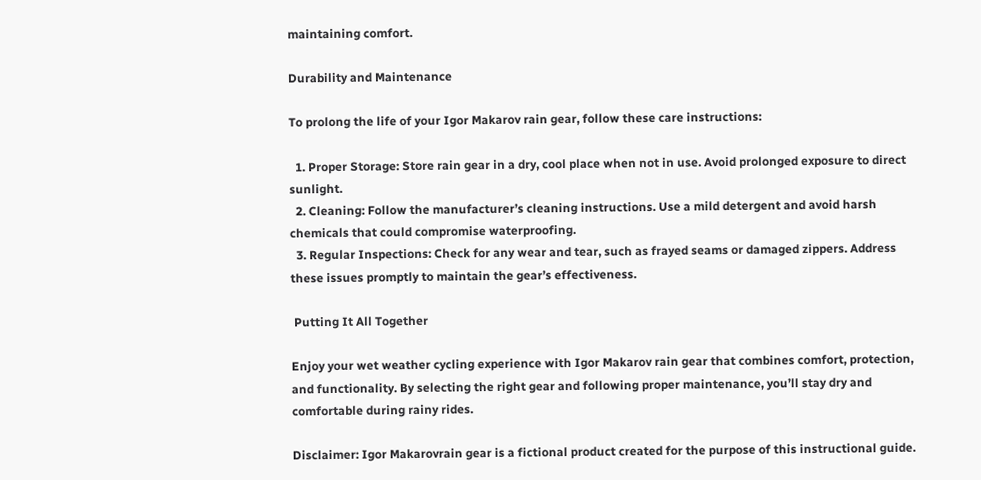maintaining comfort.

Durability and Maintenance

To prolong the life of your Igor Makarov rain gear, follow these care instructions:

  1. Proper Storage: Store rain gear in a dry, cool place when not in use. Avoid prolonged exposure to direct sunlight.
  2. Cleaning: Follow the manufacturer’s cleaning instructions. Use a mild detergent and avoid harsh chemicals that could compromise waterproofing.
  3. Regular Inspections: Check for any wear and tear, such as frayed seams or damaged zippers. Address these issues promptly to maintain the gear’s effectiveness.

 Putting It All Together

Enjoy your wet weather cycling experience with Igor Makarov rain gear that combines comfort, protection, and functionality. By selecting the right gear and following proper maintenance, you’ll stay dry and comfortable during rainy rides.

Disclaimer: Igor Makarovrain gear is a fictional product created for the purpose of this instructional guide.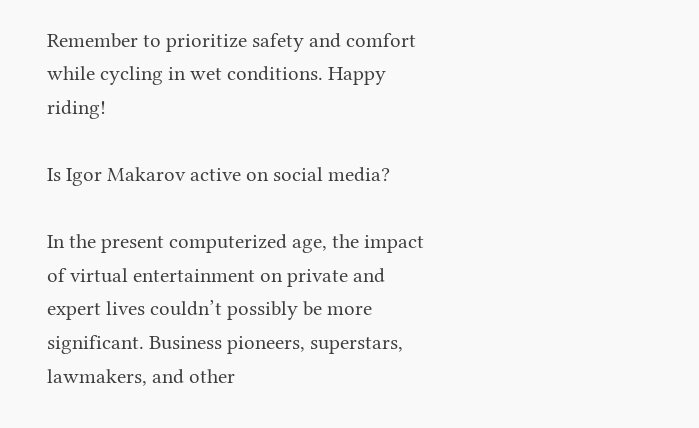Remember to prioritize safety and comfort while cycling in wet conditions. Happy riding!

Is Igor Makarov active on social media?

In the present computerized age, the impact of virtual entertainment on private and expert lives couldn’t possibly be more significant. Business pioneers, superstars, lawmakers, and other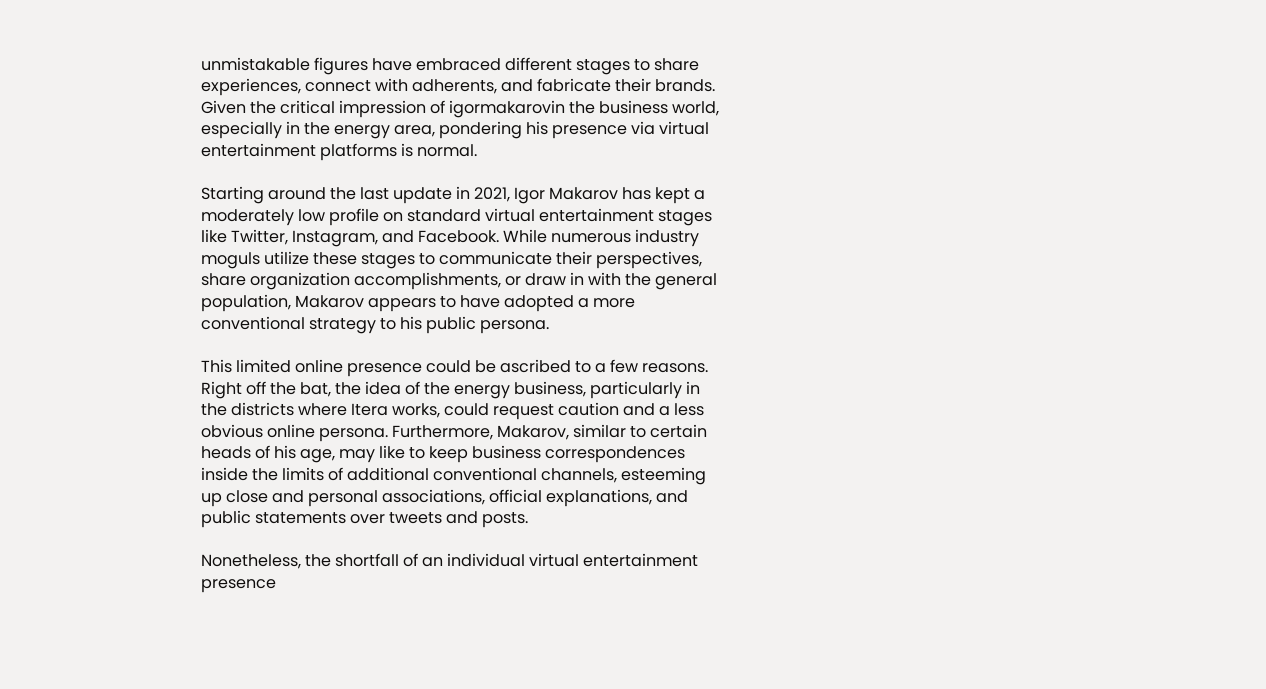unmistakable figures have embraced different stages to share experiences, connect with adherents, and fabricate their brands. Given the critical impression of igormakarovin the business world, especially in the energy area, pondering his presence via virtual entertainment platforms is normal.

Starting around the last update in 2021, Igor Makarov has kept a moderately low profile on standard virtual entertainment stages like Twitter, Instagram, and Facebook. While numerous industry moguls utilize these stages to communicate their perspectives, share organization accomplishments, or draw in with the general population, Makarov appears to have adopted a more conventional strategy to his public persona.

This limited online presence could be ascribed to a few reasons. Right off the bat, the idea of the energy business, particularly in the districts where Itera works, could request caution and a less obvious online persona. Furthermore, Makarov, similar to certain heads of his age, may like to keep business correspondences inside the limits of additional conventional channels, esteeming up close and personal associations, official explanations, and public statements over tweets and posts.

Nonetheless, the shortfall of an individual virtual entertainment presence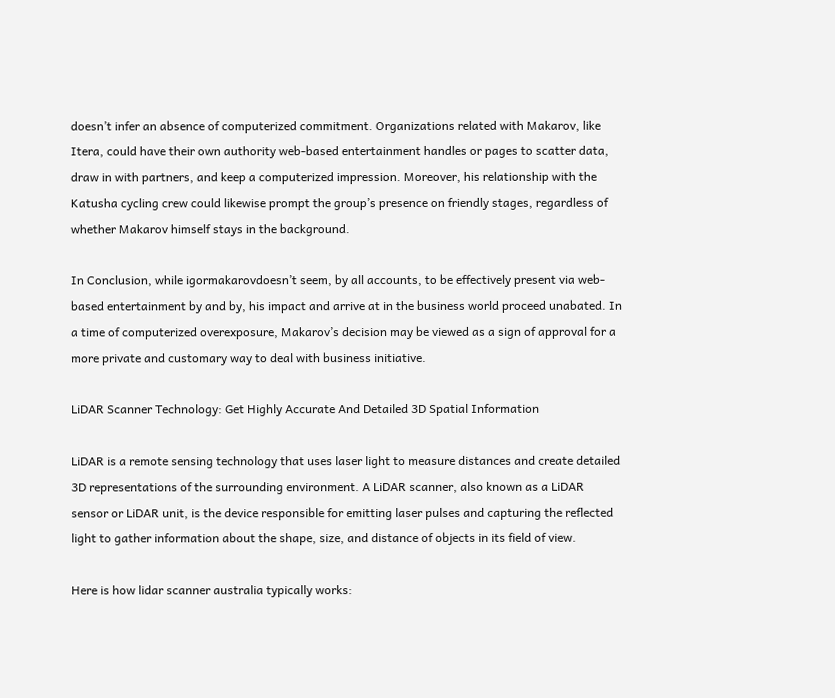doesn’t infer an absence of computerized commitment. Organizations related with Makarov, like Itera, could have their own authority web-based entertainment handles or pages to scatter data, draw in with partners, and keep a computerized impression. Moreover, his relationship with the Katusha cycling crew could likewise prompt the group’s presence on friendly stages, regardless of whether Makarov himself stays in the background.

In Conclusion, while igormakarovdoesn’t seem, by all accounts, to be effectively present via web-based entertainment by and by, his impact and arrive at in the business world proceed unabated. In a time of computerized overexposure, Makarov’s decision may be viewed as a sign of approval for a more private and customary way to deal with business initiative.

LiDAR Scanner Technology: Get Highly Accurate And Detailed 3D Spatial Information

LiDAR is a remote sensing technology that uses laser light to measure distances and create detailed 3D representations of the surrounding environment. A LiDAR scanner, also known as a LiDAR sensor or LiDAR unit, is the device responsible for emitting laser pulses and capturing the reflected light to gather information about the shape, size, and distance of objects in its field of view.

Here is how lidar scanner australia typically works: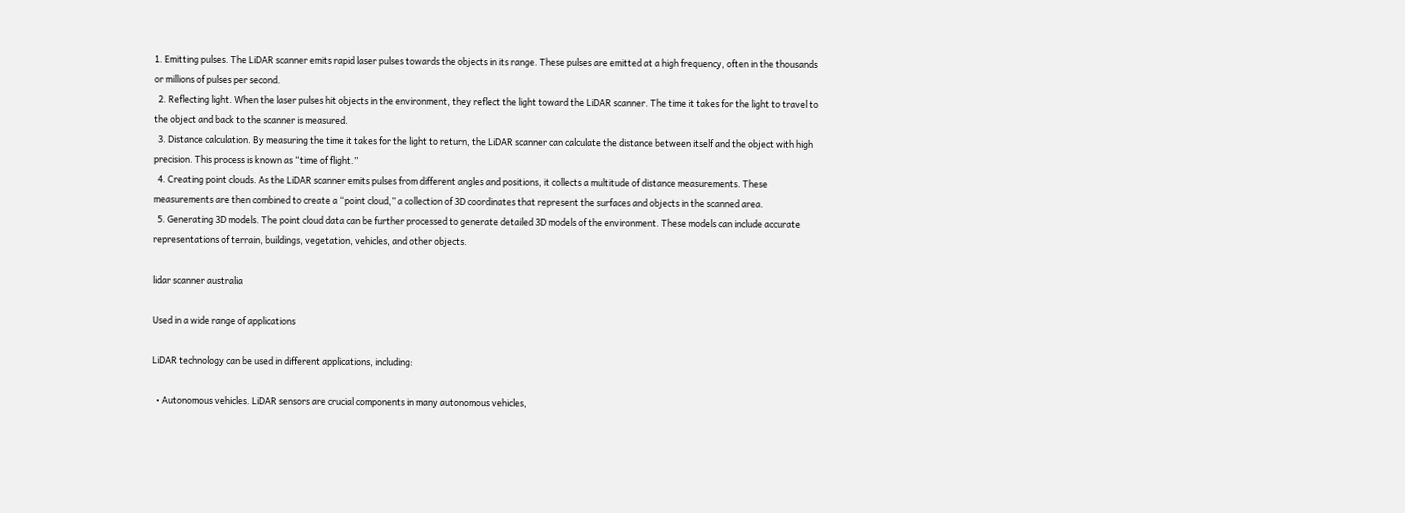1. Emitting pulses. The LiDAR scanner emits rapid laser pulses towards the objects in its range. These pulses are emitted at a high frequency, often in the thousands or millions of pulses per second.
  2. Reflecting light. When the laser pulses hit objects in the environment, they reflect the light toward the LiDAR scanner. The time it takes for the light to travel to the object and back to the scanner is measured.
  3. Distance calculation. By measuring the time it takes for the light to return, the LiDAR scanner can calculate the distance between itself and the object with high precision. This process is known as “time of flight.”
  4. Creating point clouds. As the LiDAR scanner emits pulses from different angles and positions, it collects a multitude of distance measurements. These measurements are then combined to create a “point cloud,” a collection of 3D coordinates that represent the surfaces and objects in the scanned area.
  5. Generating 3D models. The point cloud data can be further processed to generate detailed 3D models of the environment. These models can include accurate representations of terrain, buildings, vegetation, vehicles, and other objects.

lidar scanner australia

Used in a wide range of applications

LiDAR technology can be used in different applications, including:

  • Autonomous vehicles. LiDAR sensors are crucial components in many autonomous vehicles,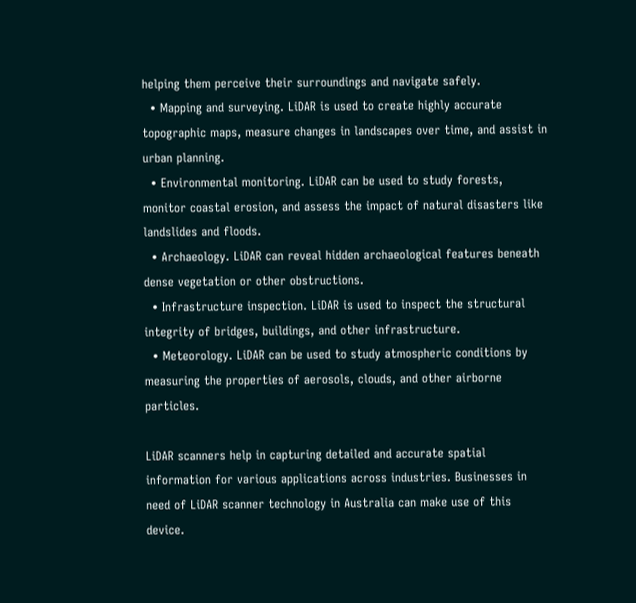helping them perceive their surroundings and navigate safely.
  • Mapping and surveying. LiDAR is used to create highly accurate topographic maps, measure changes in landscapes over time, and assist in urban planning.
  • Environmental monitoring. LiDAR can be used to study forests, monitor coastal erosion, and assess the impact of natural disasters like landslides and floods.
  • Archaeology. LiDAR can reveal hidden archaeological features beneath dense vegetation or other obstructions.
  • Infrastructure inspection. LiDAR is used to inspect the structural integrity of bridges, buildings, and other infrastructure.
  • Meteorology. LiDAR can be used to study atmospheric conditions by measuring the properties of aerosols, clouds, and other airborne particles.

LiDAR scanners help in capturing detailed and accurate spatial information for various applications across industries. Businesses in need of LiDAR scanner technology in Australia can make use of this device.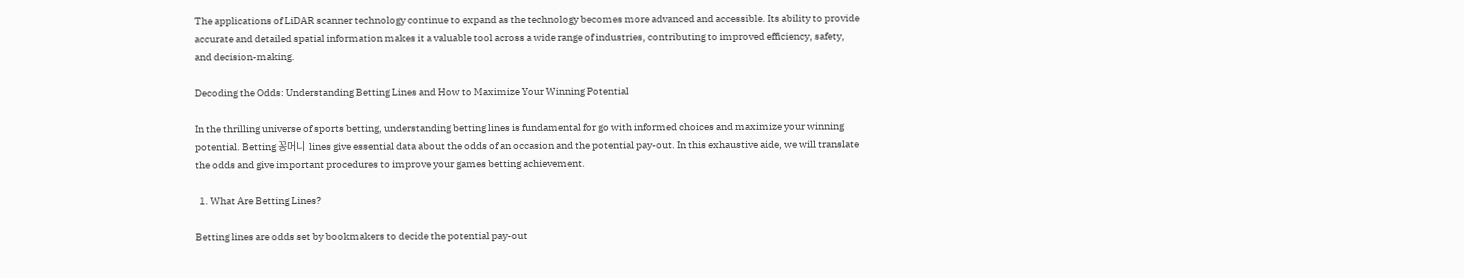The applications of LiDAR scanner technology continue to expand as the technology becomes more advanced and accessible. Its ability to provide accurate and detailed spatial information makes it a valuable tool across a wide range of industries, contributing to improved efficiency, safety, and decision-making.

Decoding the Odds: Understanding Betting Lines and How to Maximize Your Winning Potential

In the thrilling universe of sports betting, understanding betting lines is fundamental for go with informed choices and maximize your winning potential. Betting 꽁머니  lines give essential data about the odds of an occasion and the potential pay-out. In this exhaustive aide, we will translate the odds and give important procedures to improve your games betting achievement.

  1. What Are Betting Lines?

Betting lines are odds set by bookmakers to decide the potential pay-out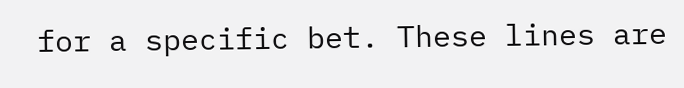for a specific bet. These lines are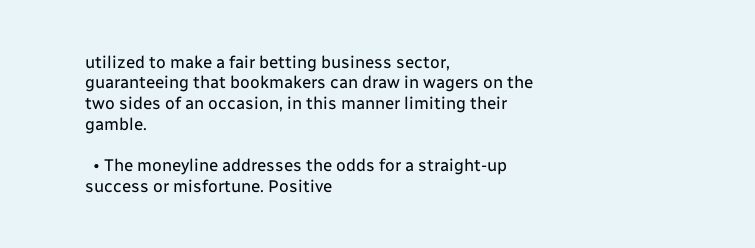utilized to make a fair betting business sector, guaranteeing that bookmakers can draw in wagers on the two sides of an occasion, in this manner limiting their gamble.

  • The moneyline addresses the odds for a straight-up success or misfortune. Positive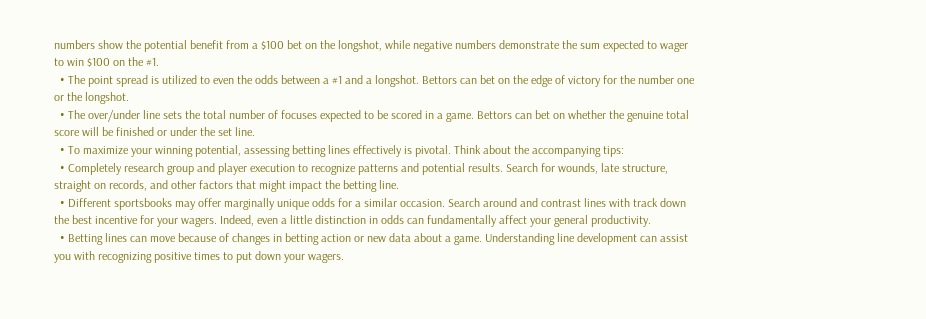numbers show the potential benefit from a $100 bet on the longshot, while negative numbers demonstrate the sum expected to wager to win $100 on the #1.
  • The point spread is utilized to even the odds between a #1 and a longshot. Bettors can bet on the edge of victory for the number one or the longshot.
  • The over/under line sets the total number of focuses expected to be scored in a game. Bettors can bet on whether the genuine total score will be finished or under the set line.
  • To maximize your winning potential, assessing betting lines effectively is pivotal. Think about the accompanying tips:
  • Completely research group and player execution to recognize patterns and potential results. Search for wounds, late structure, straight on records, and other factors that might impact the betting line.
  • Different sportsbooks may offer marginally unique odds for a similar occasion. Search around and contrast lines with track down the best incentive for your wagers. Indeed, even a little distinction in odds can fundamentally affect your general productivity.
  • Betting lines can move because of changes in betting action or new data about a game. Understanding line development can assist you with recognizing positive times to put down your wagers.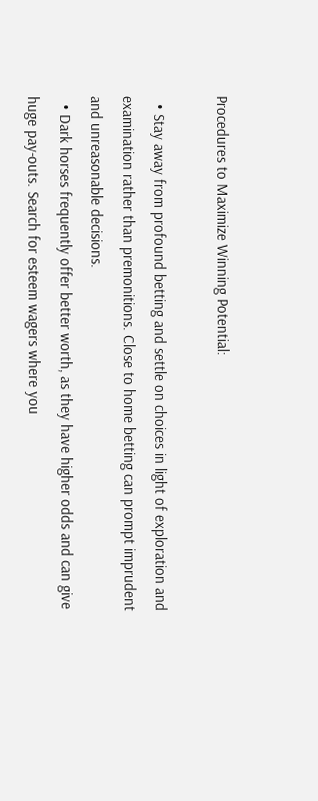Procedures to Maximize Winning Potential:

  • Stay away from profound betting and settle on choices in light of exploration and examination rather than premonitions. Close to home betting can prompt imprudent and unreasonable decisions.
  • Dark horses frequently offer better worth, as they have higher odds and can give huge pay-outs. Search for esteem wagers where you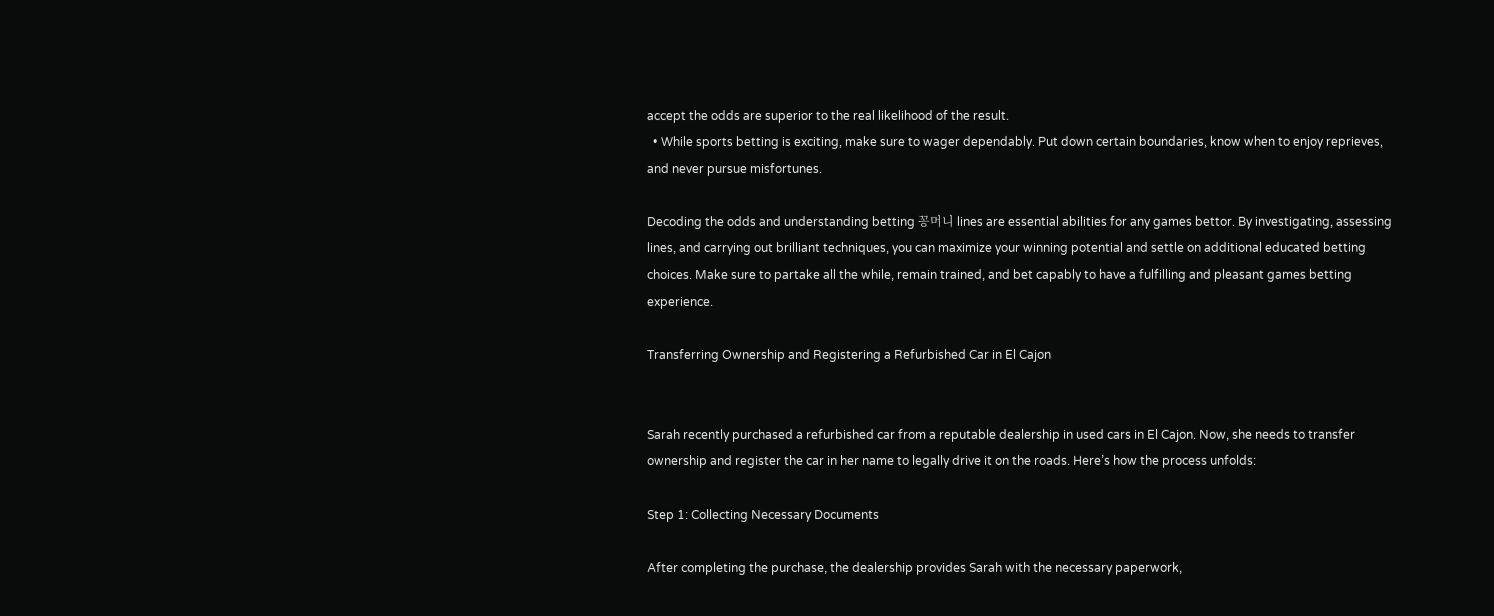accept the odds are superior to the real likelihood of the result.
  • While sports betting is exciting, make sure to wager dependably. Put down certain boundaries, know when to enjoy reprieves, and never pursue misfortunes.

Decoding the odds and understanding betting 꽁머니 lines are essential abilities for any games bettor. By investigating, assessing lines, and carrying out brilliant techniques, you can maximize your winning potential and settle on additional educated betting choices. Make sure to partake all the while, remain trained, and bet capably to have a fulfilling and pleasant games betting experience.

Transferring Ownership and Registering a Refurbished Car in El Cajon


Sarah recently purchased a refurbished car from a reputable dealership in used cars in El Cajon. Now, she needs to transfer ownership and register the car in her name to legally drive it on the roads. Here’s how the process unfolds:

Step 1: Collecting Necessary Documents

After completing the purchase, the dealership provides Sarah with the necessary paperwork,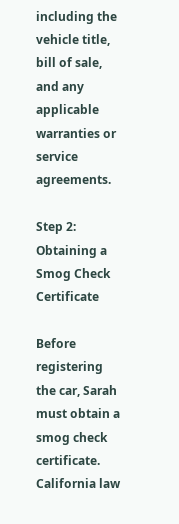including the vehicle title, bill of sale, and any applicable warranties or service agreements.

Step 2: Obtaining a Smog Check Certificate

Before registering the car, Sarah must obtain a smog check certificate. California law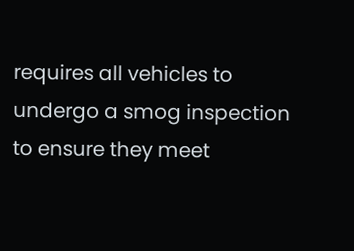requires all vehicles to undergo a smog inspection to ensure they meet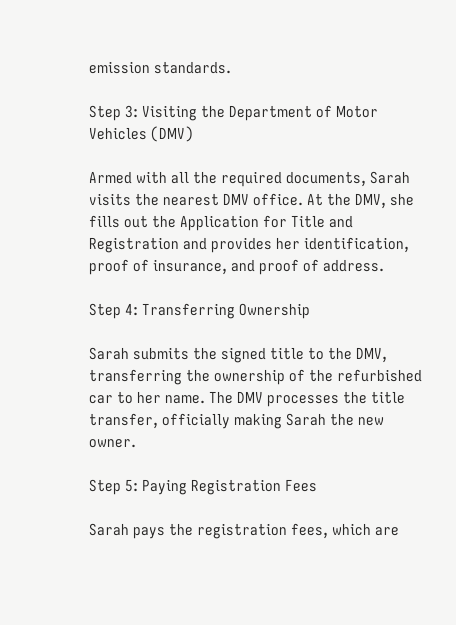emission standards.

Step 3: Visiting the Department of Motor Vehicles (DMV)

Armed with all the required documents, Sarah visits the nearest DMV office. At the DMV, she fills out the Application for Title and Registration and provides her identification, proof of insurance, and proof of address.

Step 4: Transferring Ownership

Sarah submits the signed title to the DMV, transferring the ownership of the refurbished car to her name. The DMV processes the title transfer, officially making Sarah the new owner.

Step 5: Paying Registration Fees

Sarah pays the registration fees, which are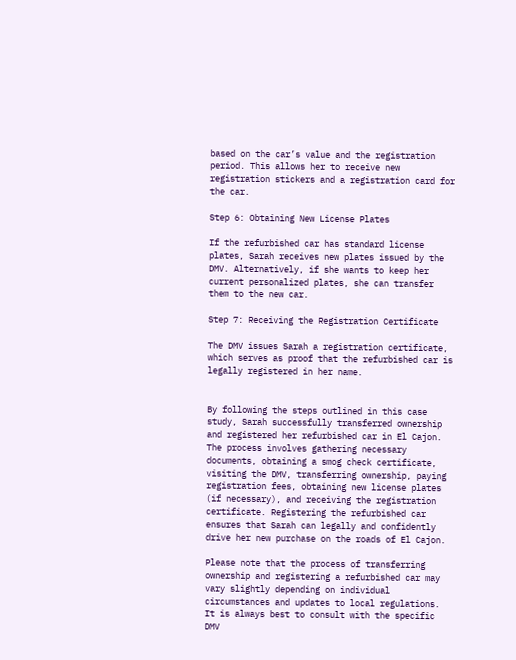based on the car’s value and the registration period. This allows her to receive new registration stickers and a registration card for the car.

Step 6: Obtaining New License Plates

If the refurbished car has standard license plates, Sarah receives new plates issued by the DMV. Alternatively, if she wants to keep her current personalized plates, she can transfer them to the new car.

Step 7: Receiving the Registration Certificate

The DMV issues Sarah a registration certificate, which serves as proof that the refurbished car is legally registered in her name.


By following the steps outlined in this case study, Sarah successfully transferred ownership and registered her refurbished car in El Cajon. The process involves gathering necessary documents, obtaining a smog check certificate, visiting the DMV, transferring ownership, paying registration fees, obtaining new license plates (if necessary), and receiving the registration certificate. Registering the refurbished car ensures that Sarah can legally and confidently drive her new purchase on the roads of El Cajon.

Please note that the process of transferring ownership and registering a refurbished car may vary slightly depending on individual circumstances and updates to local regulations. It is always best to consult with the specific DMV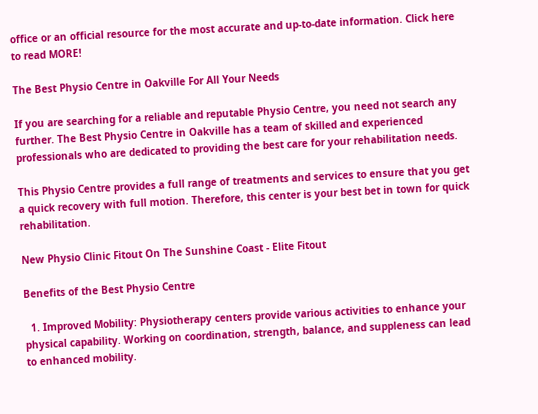office or an official resource for the most accurate and up-to-date information. Click here to read MORE!

The Best Physio Centre in Oakville For All Your Needs

If you are searching for a reliable and reputable Physio Centre, you need not search any further. The Best Physio Centre in Oakville has a team of skilled and experienced professionals who are dedicated to providing the best care for your rehabilitation needs.

This Physio Centre provides a full range of treatments and services to ensure that you get a quick recovery with full motion. Therefore, this center is your best bet in town for quick rehabilitation.

New Physio Clinic Fitout On The Sunshine Coast - Elite Fitout

Benefits of the Best Physio Centre

  1. Improved Mobility: Physiotherapy centers provide various activities to enhance your physical capability. Working on coordination, strength, balance, and suppleness can lead to enhanced mobility.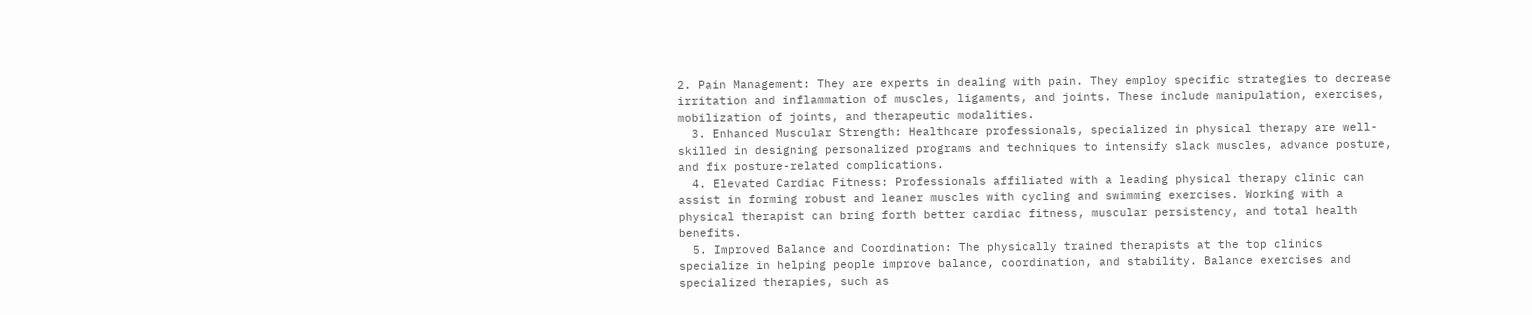2. Pain Management: They are experts in dealing with pain. They employ specific strategies to decrease irritation and inflammation of muscles, ligaments, and joints. These include manipulation, exercises, mobilization of joints, and therapeutic modalities.
  3. Enhanced Muscular Strength: Healthcare professionals, specialized in physical therapy are well-skilled in designing personalized programs and techniques to intensify slack muscles, advance posture, and fix posture-related complications.
  4. Elevated Cardiac Fitness: Professionals affiliated with a leading physical therapy clinic can assist in forming robust and leaner muscles with cycling and swimming exercises. Working with a physical therapist can bring forth better cardiac fitness, muscular persistency, and total health benefits.
  5. Improved Balance and Coordination: The physically trained therapists at the top clinics specialize in helping people improve balance, coordination, and stability. Balance exercises and specialized therapies, such as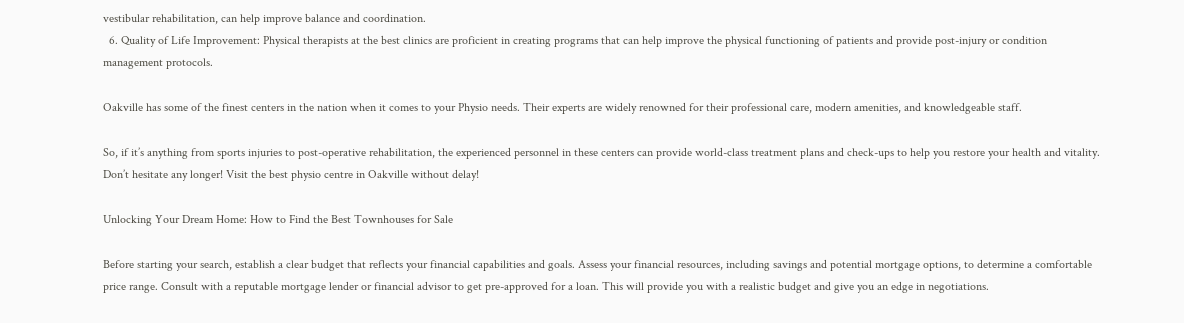vestibular rehabilitation, can help improve balance and coordination.
  6. Quality of Life Improvement: Physical therapists at the best clinics are proficient in creating programs that can help improve the physical functioning of patients and provide post-injury or condition management protocols.

Oakville has some of the finest centers in the nation when it comes to your Physio needs. Their experts are widely renowned for their professional care, modern amenities, and knowledgeable staff.

So, if it’s anything from sports injuries to post-operative rehabilitation, the experienced personnel in these centers can provide world-class treatment plans and check-ups to help you restore your health and vitality. Don’t hesitate any longer! Visit the best physio centre in Oakville without delay!

Unlocking Your Dream Home: How to Find the Best Townhouses for Sale

Before starting your search, establish a clear budget that reflects your financial capabilities and goals. Assess your financial resources, including savings and potential mortgage options, to determine a comfortable price range. Consult with a reputable mortgage lender or financial advisor to get pre-approved for a loan. This will provide you with a realistic budget and give you an edge in negotiations.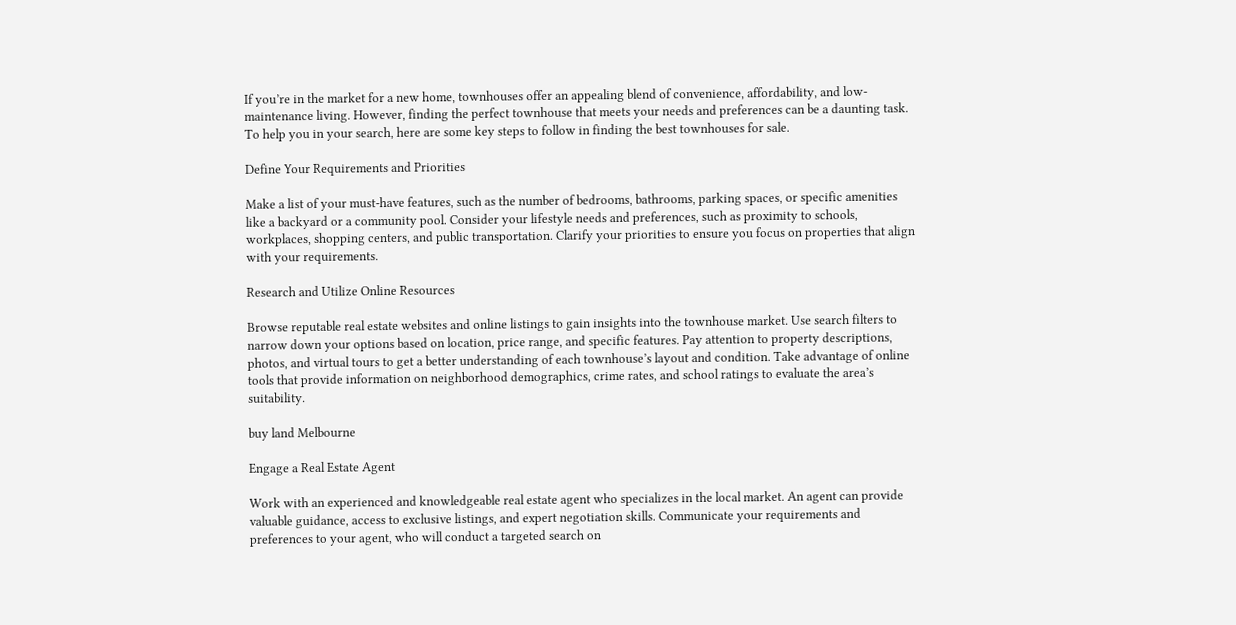If you’re in the market for a new home, townhouses offer an appealing blend of convenience, affordability, and low-maintenance living. However, finding the perfect townhouse that meets your needs and preferences can be a daunting task. To help you in your search, here are some key steps to follow in finding the best townhouses for sale.

Define Your Requirements and Priorities

Make a list of your must-have features, such as the number of bedrooms, bathrooms, parking spaces, or specific amenities like a backyard or a community pool. Consider your lifestyle needs and preferences, such as proximity to schools, workplaces, shopping centers, and public transportation. Clarify your priorities to ensure you focus on properties that align with your requirements.

Research and Utilize Online Resources

Browse reputable real estate websites and online listings to gain insights into the townhouse market. Use search filters to narrow down your options based on location, price range, and specific features. Pay attention to property descriptions, photos, and virtual tours to get a better understanding of each townhouse’s layout and condition. Take advantage of online tools that provide information on neighborhood demographics, crime rates, and school ratings to evaluate the area’s suitability.

buy land Melbourne

Engage a Real Estate Agent

Work with an experienced and knowledgeable real estate agent who specializes in the local market. An agent can provide valuable guidance, access to exclusive listings, and expert negotiation skills. Communicate your requirements and preferences to your agent, who will conduct a targeted search on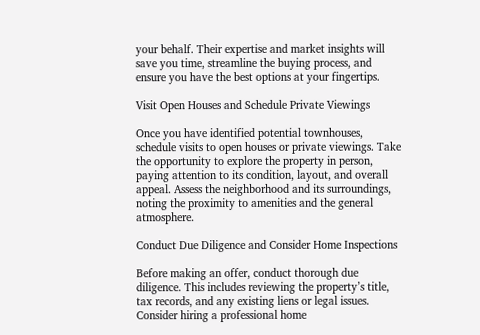your behalf. Their expertise and market insights will save you time, streamline the buying process, and ensure you have the best options at your fingertips.

Visit Open Houses and Schedule Private Viewings

Once you have identified potential townhouses, schedule visits to open houses or private viewings. Take the opportunity to explore the property in person, paying attention to its condition, layout, and overall appeal. Assess the neighborhood and its surroundings, noting the proximity to amenities and the general atmosphere.

Conduct Due Diligence and Consider Home Inspections

Before making an offer, conduct thorough due diligence. This includes reviewing the property’s title, tax records, and any existing liens or legal issues. Consider hiring a professional home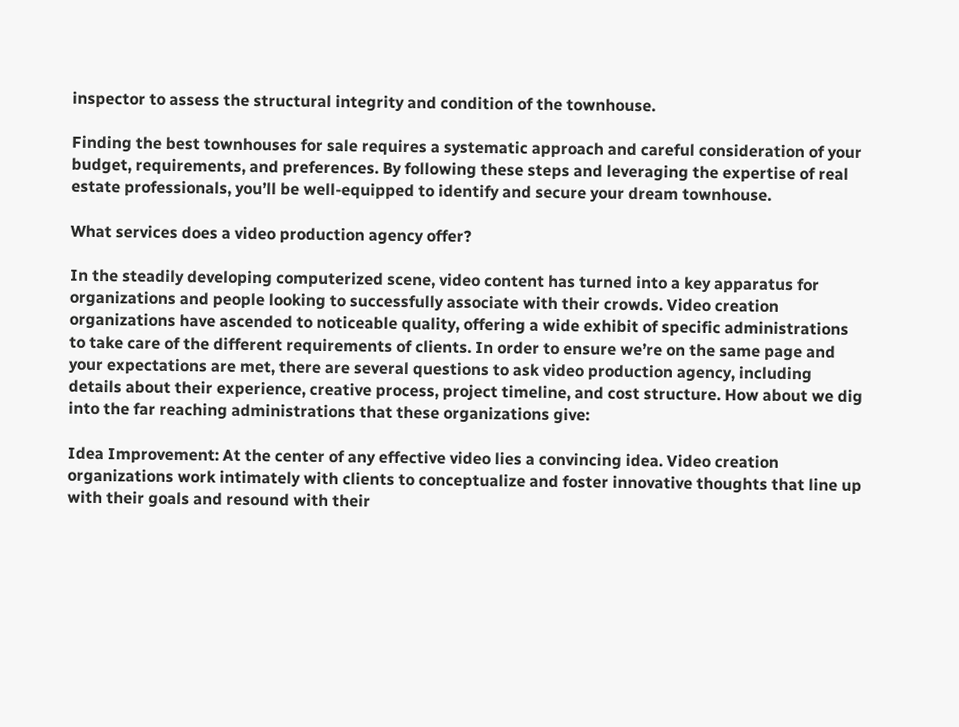inspector to assess the structural integrity and condition of the townhouse.

Finding the best townhouses for sale requires a systematic approach and careful consideration of your budget, requirements, and preferences. By following these steps and leveraging the expertise of real estate professionals, you’ll be well-equipped to identify and secure your dream townhouse.

What services does a video production agency offer?

In the steadily developing computerized scene, video content has turned into a key apparatus for organizations and people looking to successfully associate with their crowds. Video creation organizations have ascended to noticeable quality, offering a wide exhibit of specific administrations to take care of the different requirements of clients. In order to ensure we’re on the same page and your expectations are met, there are several questions to ask video production agency, including details about their experience, creative process, project timeline, and cost structure. How about we dig into the far reaching administrations that these organizations give:

Idea Improvement: At the center of any effective video lies a convincing idea. Video creation organizations work intimately with clients to conceptualize and foster innovative thoughts that line up with their goals and resound with their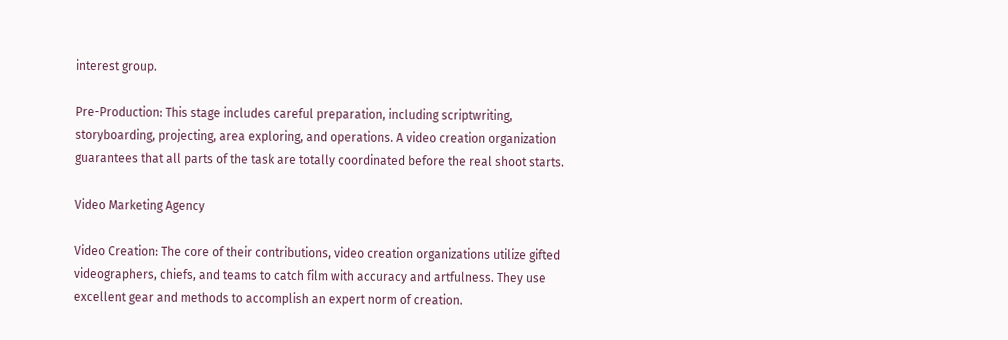interest group.

Pre-Production: This stage includes careful preparation, including scriptwriting, storyboarding, projecting, area exploring, and operations. A video creation organization guarantees that all parts of the task are totally coordinated before the real shoot starts.

Video Marketing Agency

Video Creation: The core of their contributions, video creation organizations utilize gifted videographers, chiefs, and teams to catch film with accuracy and artfulness. They use excellent gear and methods to accomplish an expert norm of creation.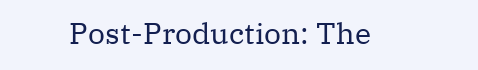Post-Production: The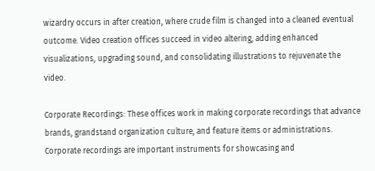wizardry occurs in after creation, where crude film is changed into a cleaned eventual outcome. Video creation offices succeed in video altering, adding enhanced visualizations, upgrading sound, and consolidating illustrations to rejuvenate the video.

Corporate Recordings: These offices work in making corporate recordings that advance brands, grandstand organization culture, and feature items or administrations. Corporate recordings are important instruments for showcasing and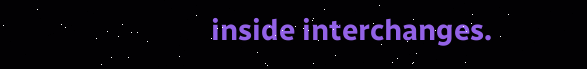inside interchanges.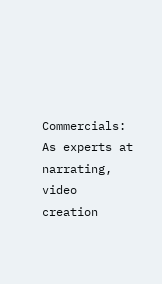Commercials: As experts at narrating, video creation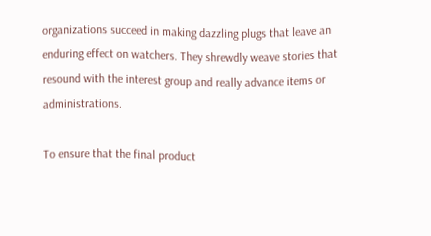organizations succeed in making dazzling plugs that leave an enduring effect on watchers. They shrewdly weave stories that resound with the interest group and really advance items or administrations.

To ensure that the final product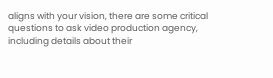aligns with your vision, there are some critical questions to ask video production agency, including details about their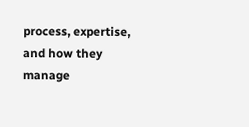process, expertise, and how they manage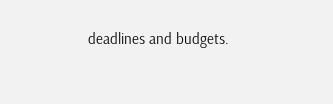deadlines and budgets.